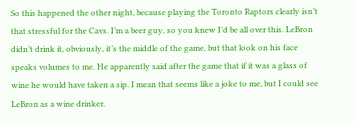So this happened the other night, because playing the Toronto Raptors clearly isn’t that stressful for the Cavs. I’m a beer guy, so you knew I’d be all over this. LeBron didn’t drink it, obviously, it’s the middle of the game, but that look on his face speaks volumes to me. He apparently said after the game that if it was a glass of wine he would have taken a sip. I mean that seems like a joke to me, but I could see LeBron as a wine drinker.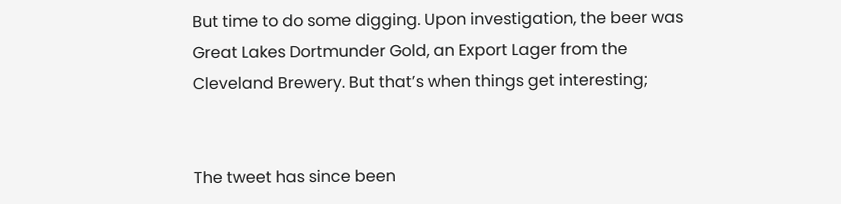But time to do some digging. Upon investigation, the beer was Great Lakes Dortmunder Gold, an Export Lager from the Cleveland Brewery. But that’s when things get interesting;


The tweet has since been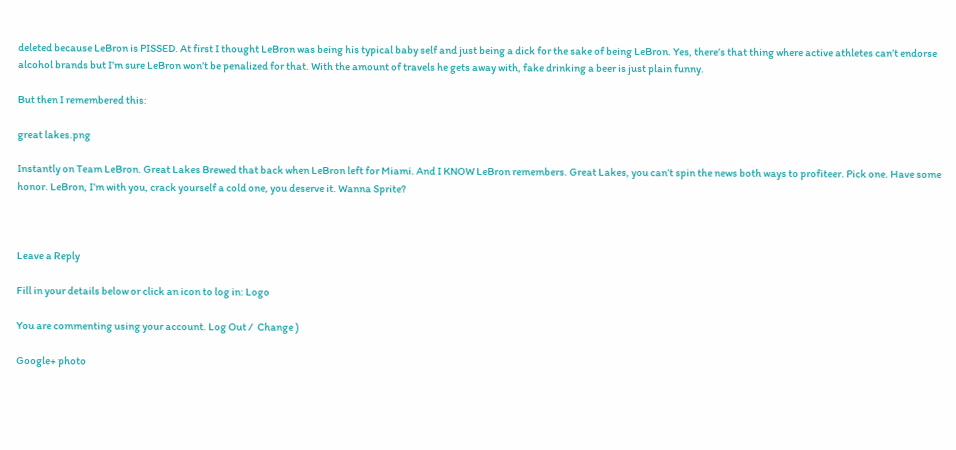deleted because LeBron is PISSED. At first I thought LeBron was being his typical baby self and just being a dick for the sake of being LeBron. Yes, there’s that thing where active athletes can’t endorse alcohol brands but I’m sure LeBron won’t be penalized for that. With the amount of travels he gets away with, fake drinking a beer is just plain funny.

But then I remembered this:

great lakes.png

Instantly on Team LeBron. Great Lakes Brewed that back when LeBron left for Miami. And I KNOW LeBron remembers. Great Lakes, you can’t spin the news both ways to profiteer. Pick one. Have some honor. LeBron, I’m with you, crack yourself a cold one, you deserve it. Wanna Sprite?



Leave a Reply

Fill in your details below or click an icon to log in: Logo

You are commenting using your account. Log Out /  Change )

Google+ photo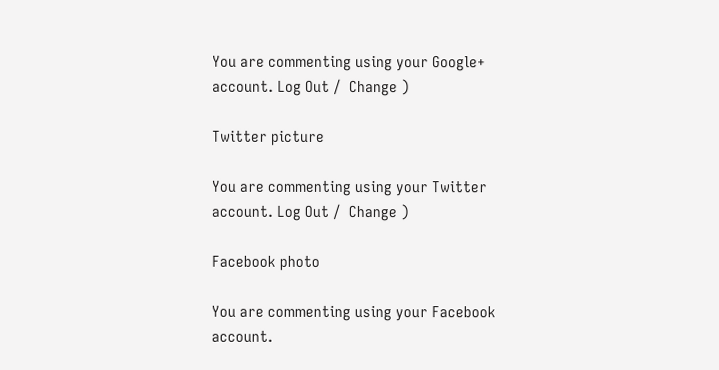You are commenting using your Google+ account. Log Out /  Change )

Twitter picture

You are commenting using your Twitter account. Log Out /  Change )

Facebook photo

You are commenting using your Facebook account.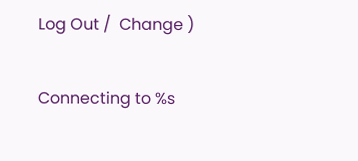Log Out /  Change )

Connecting to %s